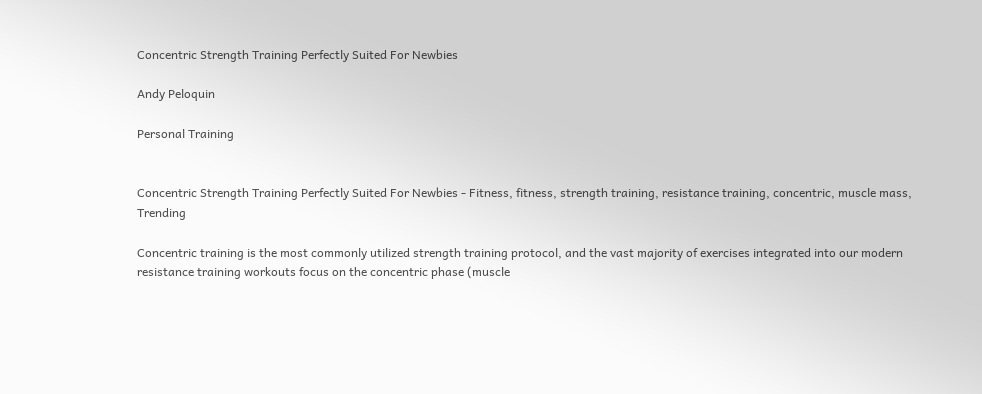Concentric Strength Training Perfectly Suited For Newbies

Andy Peloquin

Personal Training


Concentric Strength Training Perfectly Suited For Newbies - Fitness, fitness, strength training, resistance training, concentric, muscle mass, Trending

Concentric training is the most commonly utilized strength training protocol, and the vast majority of exercises integrated into our modern resistance training workouts focus on the concentric phase (muscle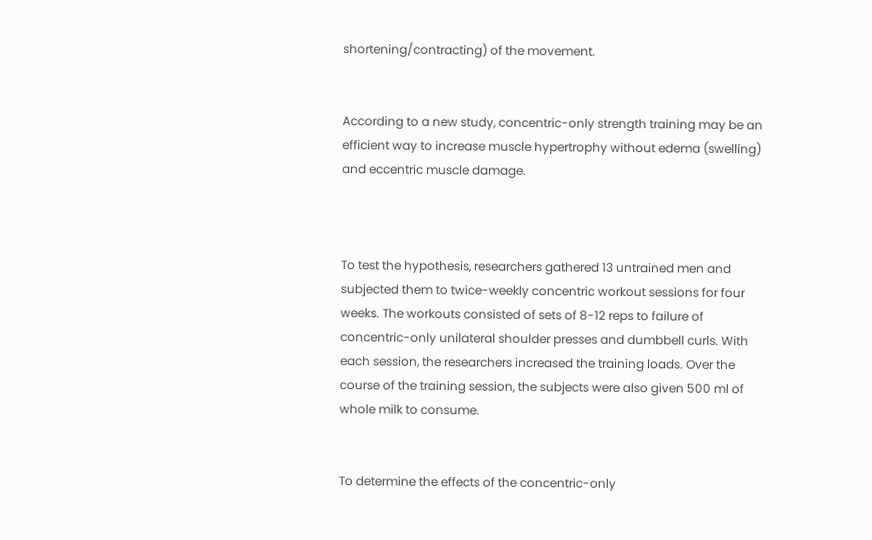shortening/contracting) of the movement.


According to a new study, concentric-only strength training may be an efficient way to increase muscle hypertrophy without edema (swelling) and eccentric muscle damage.



To test the hypothesis, researchers gathered 13 untrained men and subjected them to twice-weekly concentric workout sessions for four weeks. The workouts consisted of sets of 8-12 reps to failure of concentric-only unilateral shoulder presses and dumbbell curls. With each session, the researchers increased the training loads. Over the course of the training session, the subjects were also given 500 ml of whole milk to consume.


To determine the effects of the concentric-only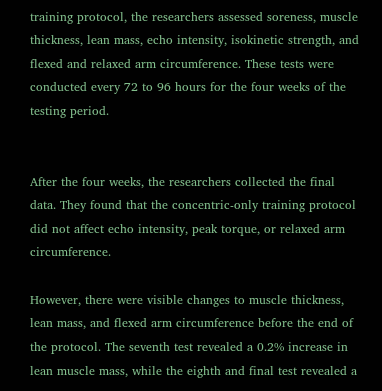training protocol, the researchers assessed soreness, muscle thickness, lean mass, echo intensity, isokinetic strength, and flexed and relaxed arm circumference. These tests were conducted every 72 to 96 hours for the four weeks of the testing period.


After the four weeks, the researchers collected the final data. They found that the concentric-only training protocol did not affect echo intensity, peak torque, or relaxed arm circumference.

However, there were visible changes to muscle thickness, lean mass, and flexed arm circumference before the end of the protocol. The seventh test revealed a 0.2% increase in lean muscle mass, while the eighth and final test revealed a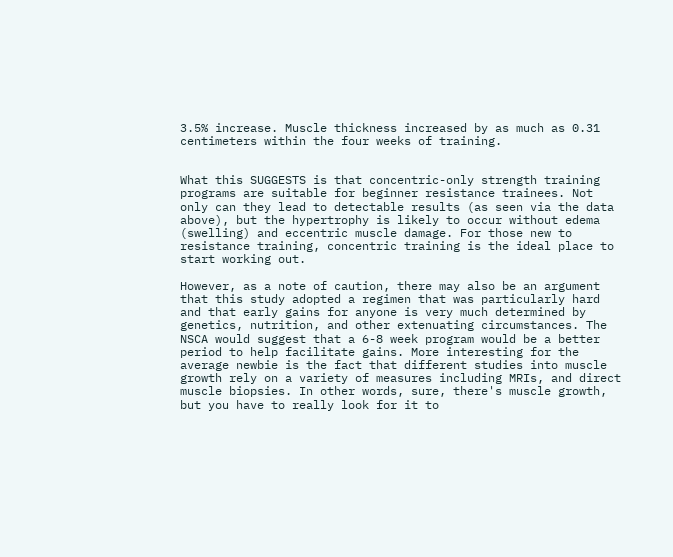3.5% increase. Muscle thickness increased by as much as 0.31 centimeters within the four weeks of training.


What this SUGGESTS is that concentric-only strength training programs are suitable for beginner resistance trainees. Not only can they lead to detectable results (as seen via the data above), but the hypertrophy is likely to occur without edema (swelling) and eccentric muscle damage. For those new to resistance training, concentric training is the ideal place to start working out.

However, as a note of caution, there may also be an argument that this study adopted a regimen that was particularly hard and that early gains for anyone is very much determined by genetics, nutrition, and other extenuating circumstances. The NSCA would suggest that a 6-8 week program would be a better period to help facilitate gains. More interesting for the average newbie is the fact that different studies into muscle growth rely on a variety of measures including MRIs, and direct muscle biopsies. In other words, sure, there's muscle growth, but you have to really look for it to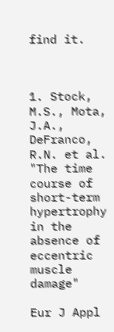find it.



1. Stock, M.S., Mota, J.A., DeFranco, R.N. et al. "The time course of short-term hypertrophy in the absence of eccentric muscle damage"

Eur J Appl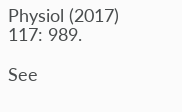Physiol (2017) 117: 989.

See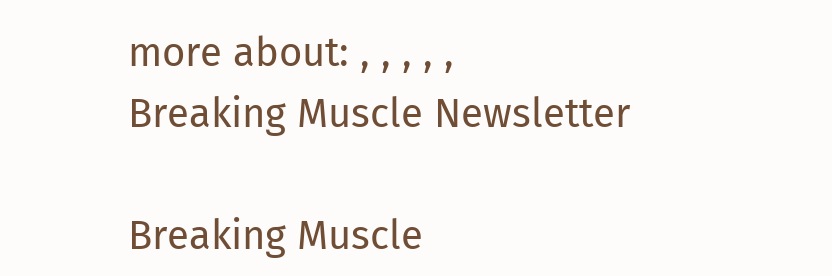more about: , , , , ,
Breaking Muscle Newsletter

Breaking Muscle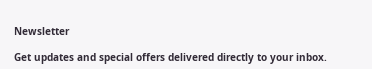Newsletter

Get updates and special offers delivered directly to your inbox.